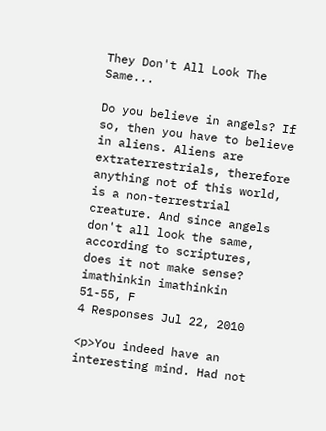They Don't All Look The Same...

Do you believe in angels? If so, then you have to believe in aliens. Aliens are extraterrestrials, therefore anything not of this world, is a non-terrestrial creature. And since angels don't all look the same, according to scriptures, does it not make sense?
imathinkin imathinkin
51-55, F
4 Responses Jul 22, 2010

<p>You indeed have an interesting mind. Had not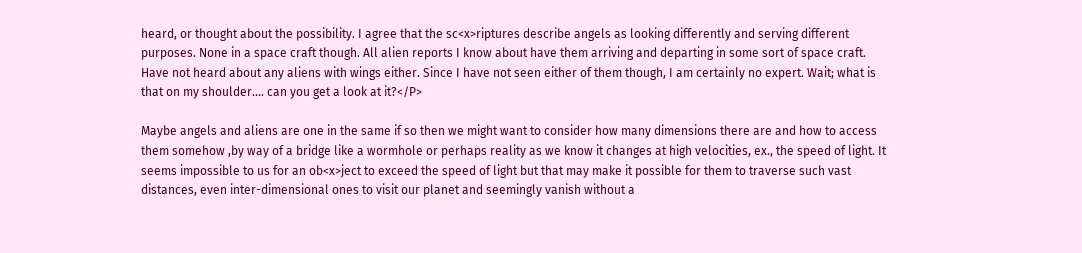heard, or thought about the possibility. I agree that the sc<x>riptures describe angels as looking differently and serving different purposes. None in a space craft though. All alien reports I know about have them arriving and departing in some sort of space craft. Have not heard about any aliens with wings either. Since I have not seen either of them though, I am certainly no expert. Wait; what is that on my shoulder.... can you get a look at it?</P>

Maybe angels and aliens are one in the same if so then we might want to consider how many dimensions there are and how to access them somehow ,by way of a bridge like a wormhole or perhaps reality as we know it changes at high velocities, ex., the speed of light. It seems impossible to us for an ob<x>ject to exceed the speed of light but that may make it possible for them to traverse such vast distances, even inter-dimensional ones to visit our planet and seemingly vanish without a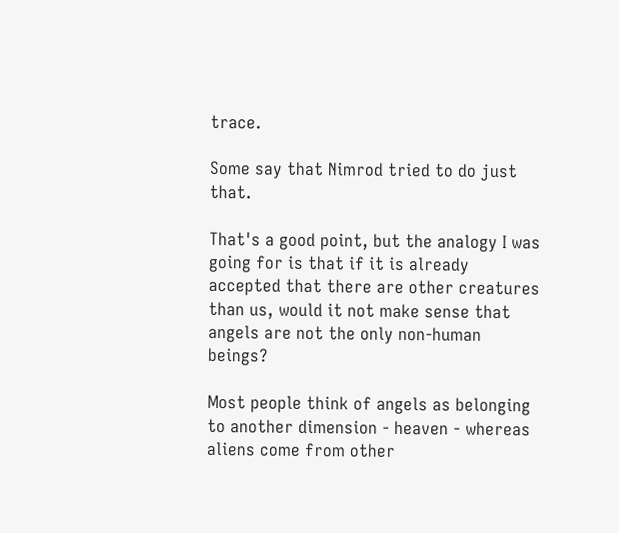trace.

Some say that Nimrod tried to do just that.

That's a good point, but the analogy I was going for is that if it is already accepted that there are other creatures than us, would it not make sense that angels are not the only non-human beings?

Most people think of angels as belonging to another dimension - heaven - whereas aliens come from other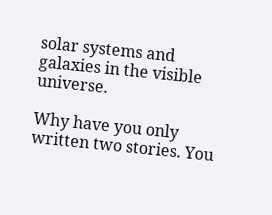solar systems and galaxies in the visible universe.

Why have you only written two stories. You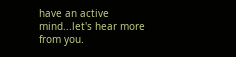have an active mind...let's hear more from you.